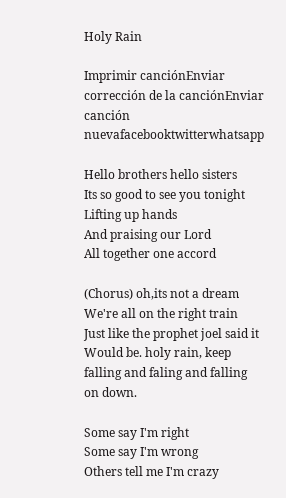Holy Rain

Imprimir canciónEnviar corrección de la canciónEnviar canción nuevafacebooktwitterwhatsapp

Hello brothers hello sisters
Its so good to see you tonight
Lifting up hands
And praising our Lord
All together one accord

(Chorus) oh,its not a dream
We're all on the right train
Just like the prophet joel said it
Would be. holy rain, keep falling and faling and falling on down.

Some say I'm right
Some say I'm wrong
Others tell me I'm crazy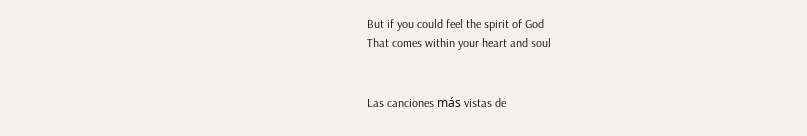But if you could feel the spirit of God
That comes within your heart and soul


Las canciones más vistas de